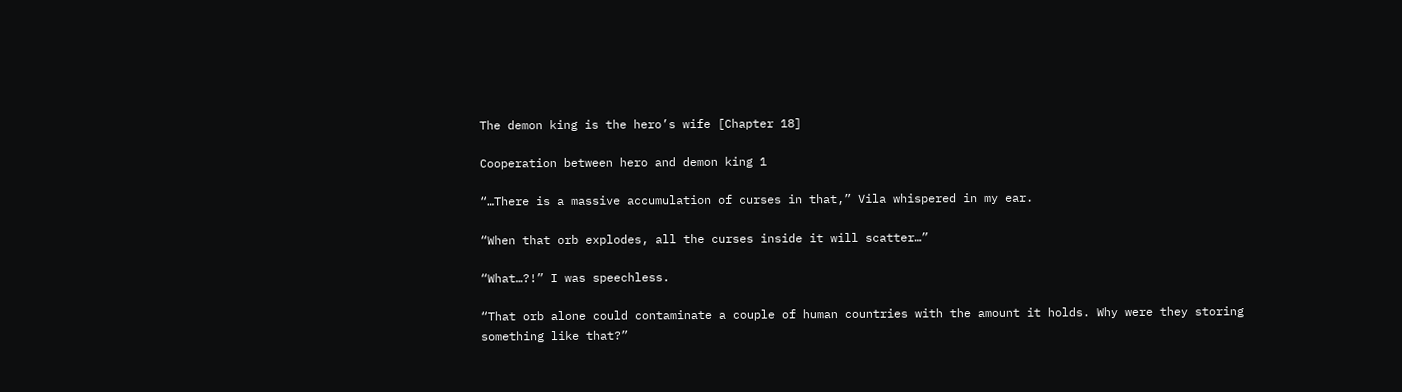The demon king is the hero’s wife [Chapter 18]

Cooperation between hero and demon king 1

“…There is a massive accumulation of curses in that,” Vila whispered in my ear.

“When that orb explodes, all the curses inside it will scatter…”

“What…?!” I was speechless.

“That orb alone could contaminate a couple of human countries with the amount it holds. Why were they storing something like that?”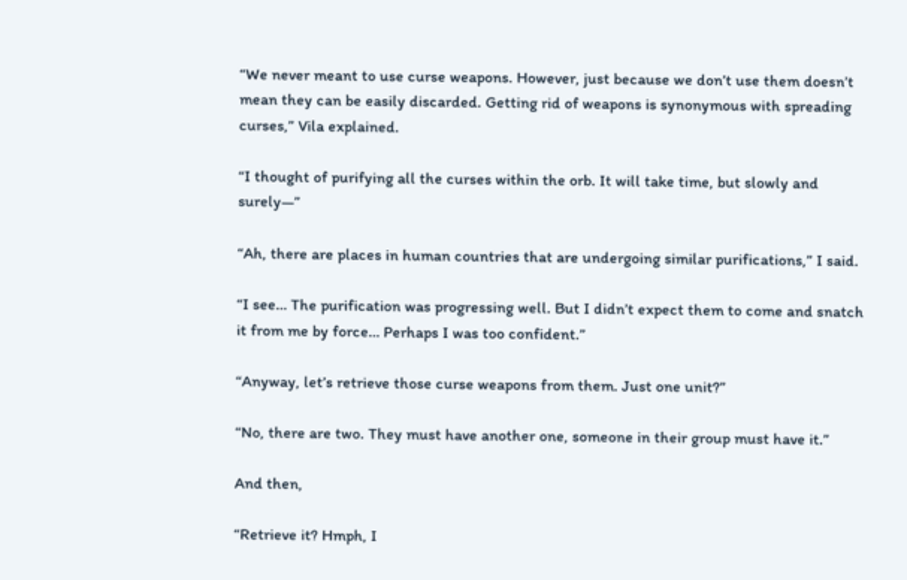“We never meant to use curse weapons. However, just because we don’t use them doesn’t mean they can be easily discarded. Getting rid of weapons is synonymous with spreading curses,” Vila explained.

“I thought of purifying all the curses within the orb. It will take time, but slowly and surely—”

“Ah, there are places in human countries that are undergoing similar purifications,” I said.

“I see… The purification was progressing well. But I didn’t expect them to come and snatch it from me by force… Perhaps I was too confident.”

“Anyway, let’s retrieve those curse weapons from them. Just one unit?”

“No, there are two. They must have another one, someone in their group must have it.”

And then,

“Retrieve it? Hmph, I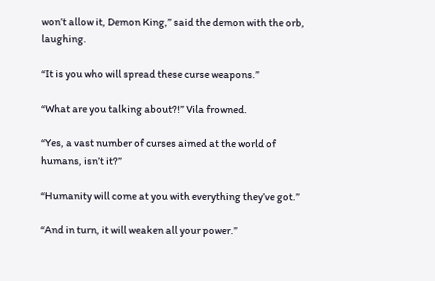won’t allow it, Demon King,” said the demon with the orb, laughing.

“It is you who will spread these curse weapons.”

“What are you talking about?!” Vila frowned.

“Yes, a vast number of curses aimed at the world of humans, isn’t it?”

“Humanity will come at you with everything they’ve got.”

“And in turn, it will weaken all your power.”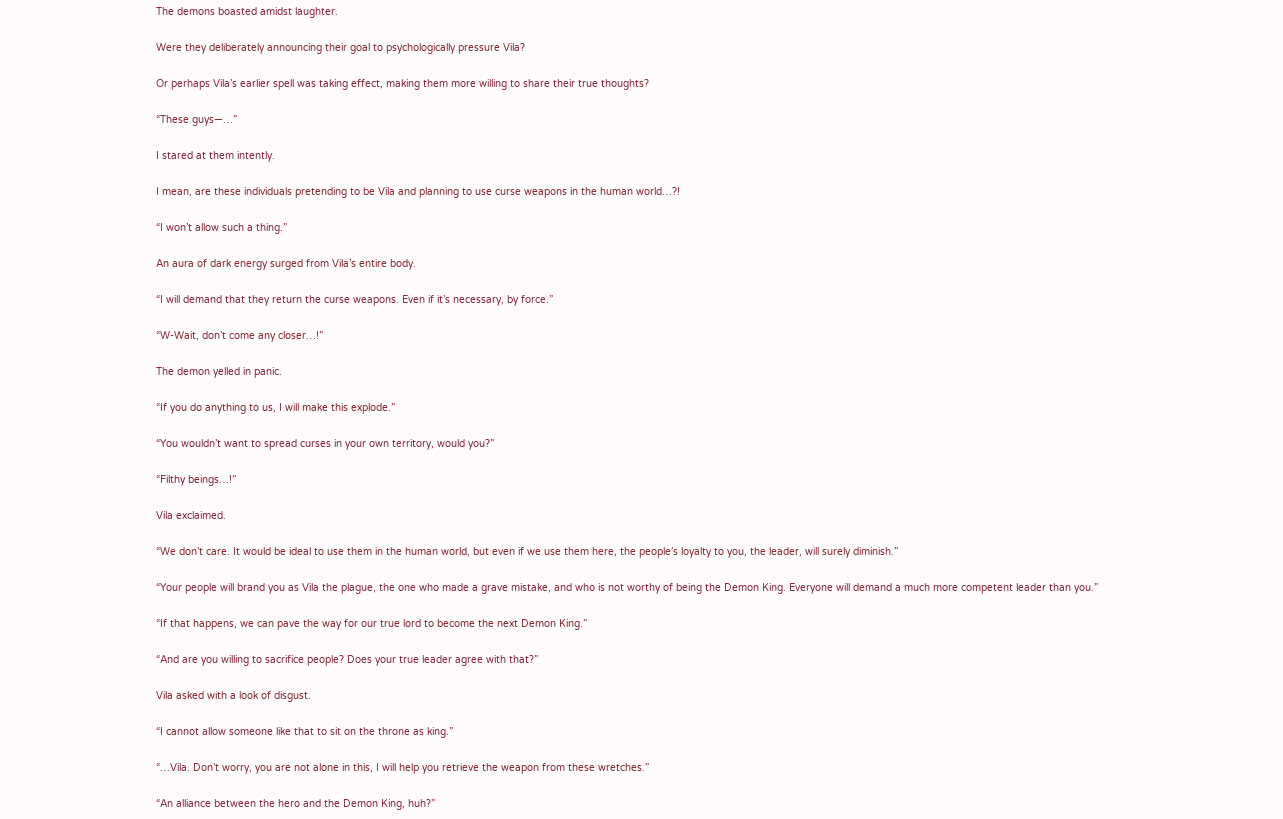The demons boasted amidst laughter.

Were they deliberately announcing their goal to psychologically pressure Vila?

Or perhaps Vila’s earlier spell was taking effect, making them more willing to share their true thoughts?

“These guys—…”

I stared at them intently.

I mean, are these individuals pretending to be Vila and planning to use curse weapons in the human world…?!

“I won’t allow such a thing.”

An aura of dark energy surged from Vila’s entire body.

“I will demand that they return the curse weapons. Even if it’s necessary, by force.”

“W-Wait, don’t come any closer…!”

The demon yelled in panic.

“If you do anything to us, I will make this explode.”

“You wouldn’t want to spread curses in your own territory, would you?”

“Filthy beings…!”

Vila exclaimed.

“We don’t care. It would be ideal to use them in the human world, but even if we use them here, the people’s loyalty to you, the leader, will surely diminish.”

“Your people will brand you as Vila the plague, the one who made a grave mistake, and who is not worthy of being the Demon King. Everyone will demand a much more competent leader than you.”

“If that happens, we can pave the way for our true lord to become the next Demon King.”

“And are you willing to sacrifice people? Does your true leader agree with that?”

Vila asked with a look of disgust.

“I cannot allow someone like that to sit on the throne as king.”

“…Vila. Don’t worry, you are not alone in this, I will help you retrieve the weapon from these wretches.”

“An alliance between the hero and the Demon King, huh?”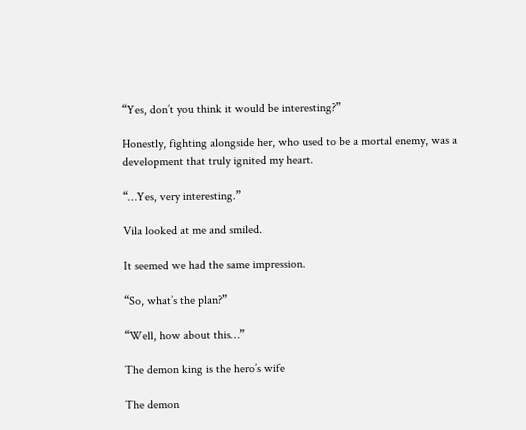“Yes, don’t you think it would be interesting?”

Honestly, fighting alongside her, who used to be a mortal enemy, was a development that truly ignited my heart.

“…Yes, very interesting.”

Vila looked at me and smiled.

It seemed we had the same impression.

“So, what’s the plan?”

“Well, how about this…”

The demon king is the hero’s wife

The demon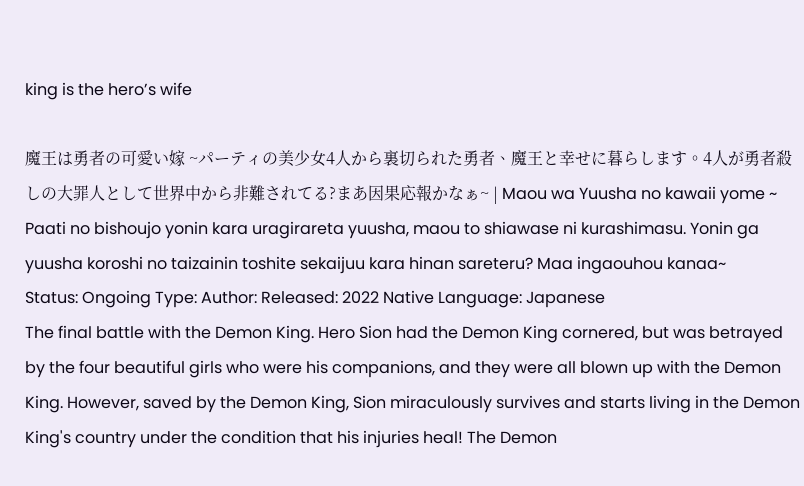king is the hero’s wife

魔王は勇者の可愛い嫁 ~パーティの美少女4人から裏切られた勇者、魔王と幸せに暮らします。4人が勇者殺しの大罪人として世界中から非難されてる?まあ因果応報かなぁ~ | Maou wa Yuusha no kawaii yome ~ Paati no bishoujo yonin kara uragirareta yuusha, maou to shiawase ni kurashimasu. Yonin ga yuusha koroshi no taizainin toshite sekaijuu kara hinan sareteru? Maa ingaouhou kanaa~
Status: Ongoing Type: Author: Released: 2022 Native Language: Japanese
The final battle with the Demon King. Hero Sion had the Demon King cornered, but was betrayed by the four beautiful girls who were his companions, and they were all blown up with the Demon King. However, saved by the Demon King, Sion miraculously survives and starts living in the Demon King's country under the condition that his injuries heal! The Demon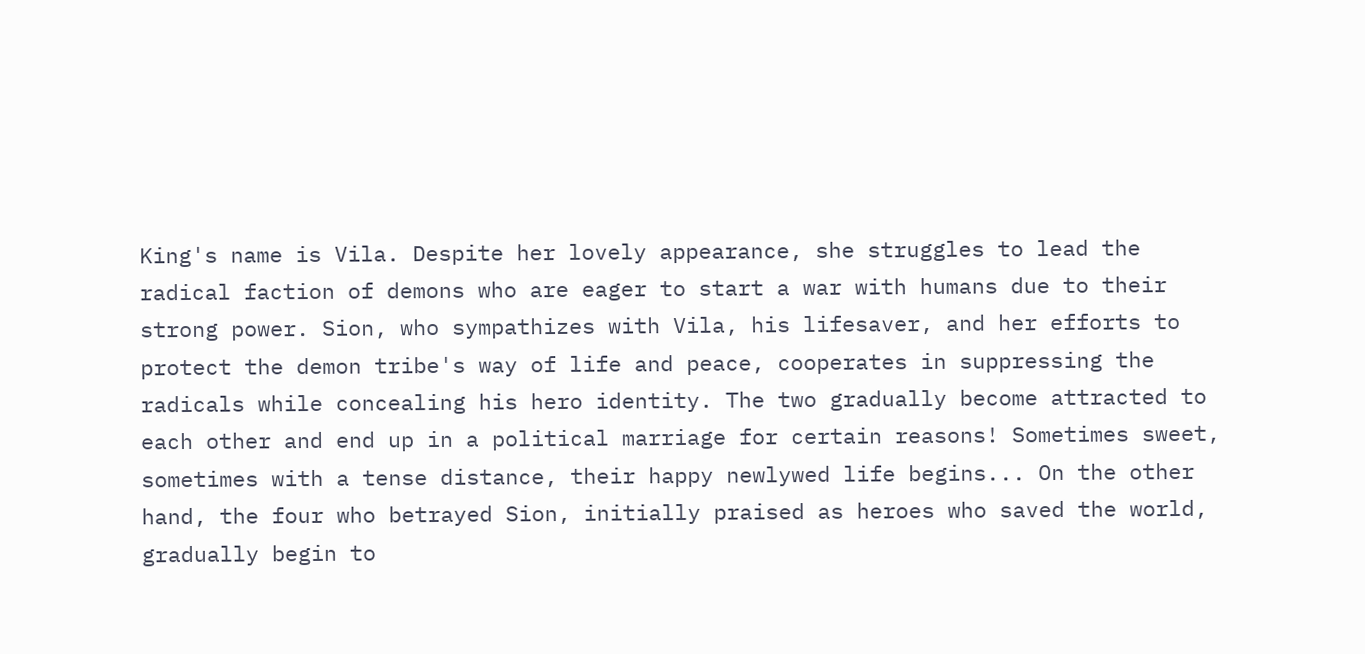King's name is Vila. Despite her lovely appearance, she struggles to lead the radical faction of demons who are eager to start a war with humans due to their strong power. Sion, who sympathizes with Vila, his lifesaver, and her efforts to protect the demon tribe's way of life and peace, cooperates in suppressing the radicals while concealing his hero identity. The two gradually become attracted to each other and end up in a political marriage for certain reasons! Sometimes sweet, sometimes with a tense distance, their happy newlywed life begins... On the other hand, the four who betrayed Sion, initially praised as heroes who saved the world, gradually begin to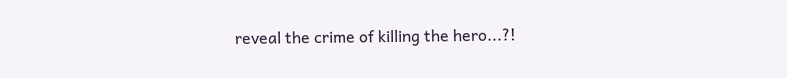reveal the crime of killing the hero...?!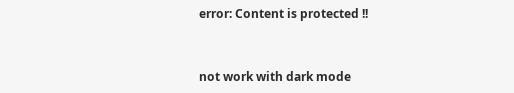error: Content is protected !!


not work with dark mode